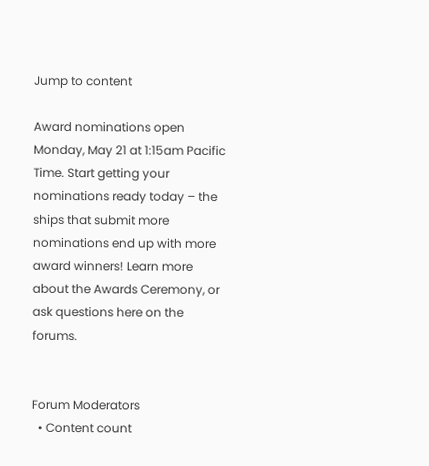Jump to content

Award nominations open Monday, May 21 at 1:15am Pacific Time. Start getting your nominations ready today – the ships that submit more nominations end up with more award winners! Learn more about the Awards Ceremony, or ask questions here on the forums.


Forum Moderators
  • Content count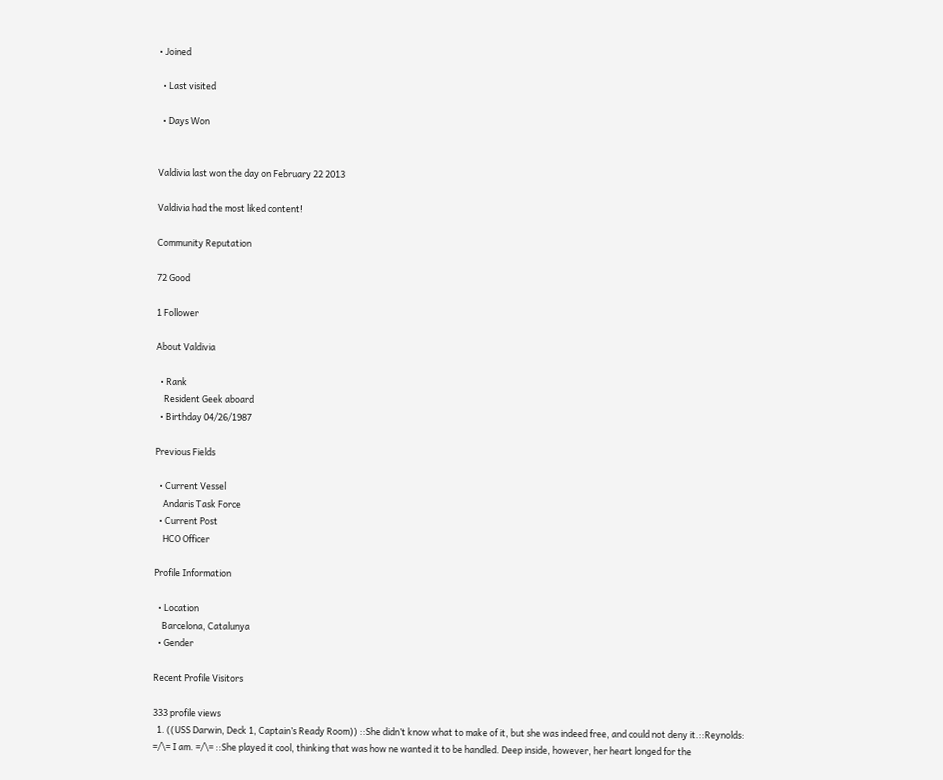• Joined

  • Last visited

  • Days Won


Valdivia last won the day on February 22 2013

Valdivia had the most liked content!

Community Reputation

72 Good

1 Follower

About Valdivia

  • Rank
    Resident Geek aboard
  • Birthday 04/26/1987

Previous Fields

  • Current Vessel
    Andaris Task Force
  • Current Post
    HCO Officer

Profile Information

  • Location
    Barcelona, Catalunya
  • Gender

Recent Profile Visitors

333 profile views
  1. ((USS Darwin, Deck 1, Captain’s Ready Room)) ::She didn’t know what to make of it, but she was indeed free, and could not deny it.::Reynolds: =/\= I am. =/\= ::She played it cool, thinking that was how ne wanted it to be handled. Deep inside, however, her heart longed for the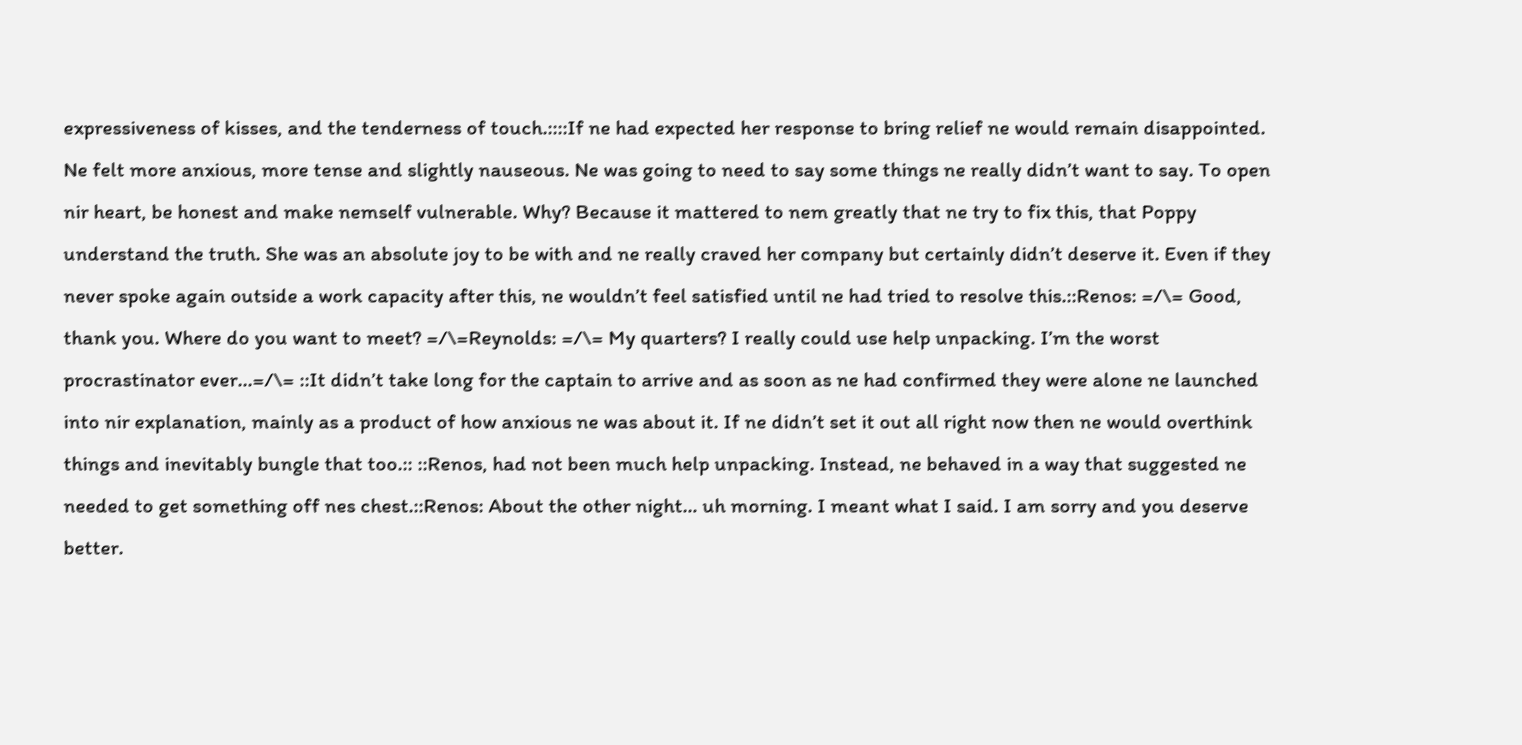expressiveness of kisses, and the tenderness of touch.::::If ne had expected her response to bring relief ne would remain disappointed. Ne felt more anxious, more tense and slightly nauseous. Ne was going to need to say some things ne really didn’t want to say. To open nir heart, be honest and make nemself vulnerable. Why? Because it mattered to nem greatly that ne try to fix this, that Poppy understand the truth. She was an absolute joy to be with and ne really craved her company but certainly didn’t deserve it. Even if they never spoke again outside a work capacity after this, ne wouldn’t feel satisfied until ne had tried to resolve this.::Renos: =/\= Good, thank you. Where do you want to meet? =/\=Reynolds: =/\= My quarters? I really could use help unpacking. I’m the worst procrastinator ever...=/\= ::It didn’t take long for the captain to arrive and as soon as ne had confirmed they were alone ne launched into nir explanation, mainly as a product of how anxious ne was about it. If ne didn’t set it out all right now then ne would overthink things and inevitably bungle that too.:: ::Renos, had not been much help unpacking. Instead, ne behaved in a way that suggested ne needed to get something off nes chest.::Renos: About the other night… uh morning. I meant what I said. I am sorry and you deserve better.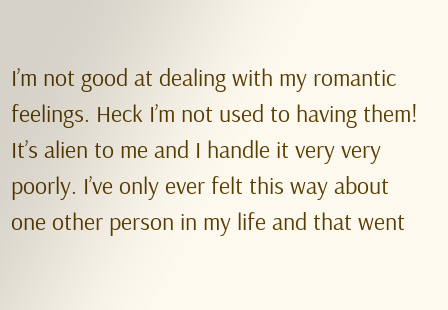I’m not good at dealing with my romantic feelings. Heck I’m not used to having them! It’s alien to me and I handle it very very poorly. I’ve only ever felt this way about one other person in my life and that went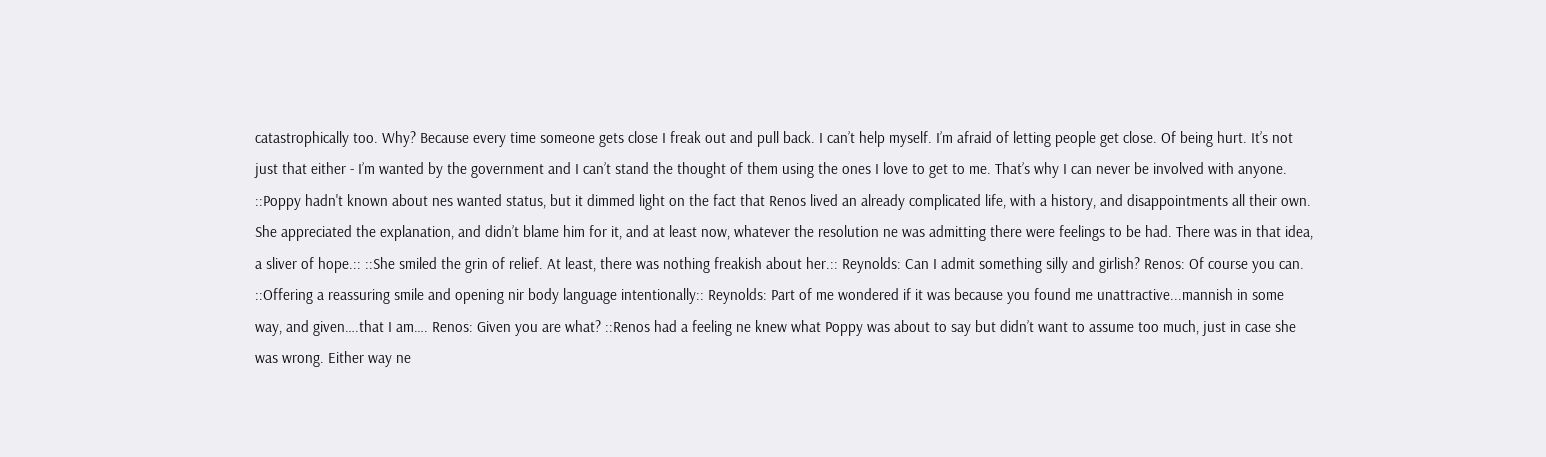catastrophically too. Why? Because every time someone gets close I freak out and pull back. I can’t help myself. I’m afraid of letting people get close. Of being hurt. It’s not just that either - I’m wanted by the government and I can’t stand the thought of them using the ones I love to get to me. That’s why I can never be involved with anyone. ::Poppy hadn't known about nes wanted status, but it dimmed light on the fact that Renos lived an already complicated life, with a history, and disappointments all their own. She appreciated the explanation, and didn’t blame him for it, and at least now, whatever the resolution ne was admitting there were feelings to be had. There was in that idea, a sliver of hope.:: ::She smiled the grin of relief. At least, there was nothing freakish about her.:: Reynolds: Can I admit something silly and girlish? Renos: Of course you can. ::Offering a reassuring smile and opening nir body language intentionally:: Reynolds: Part of me wondered if it was because you found me unattractive...mannish in some way, and given….that I am…. Renos: Given you are what? ::Renos had a feeling ne knew what Poppy was about to say but didn’t want to assume too much, just in case she was wrong. Either way ne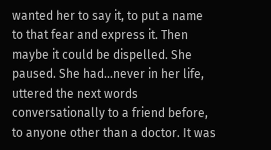wanted her to say it, to put a name to that fear and express it. Then maybe it could be dispelled. She paused. She had...never in her life, uttered the next words conversationally to a friend before, to anyone other than a doctor. It was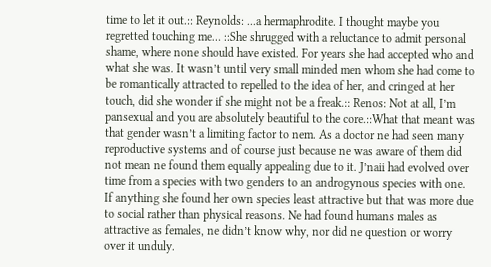time to let it out.:: Reynolds: ...a hermaphrodite. I thought maybe you regretted touching me… ::She shrugged with a reluctance to admit personal shame, where none should have existed. For years she had accepted who and what she was. It wasn’t until very small minded men whom she had come to be romantically attracted to repelled to the idea of her, and cringed at her touch, did she wonder if she might not be a freak.:: Renos: Not at all, I’m pansexual and you are absolutely beautiful to the core.::What that meant was that gender wasn’t a limiting factor to nem. As a doctor ne had seen many reproductive systems and of course just because ne was aware of them did not mean ne found them equally appealing due to it. J’naii had evolved over time from a species with two genders to an androgynous species with one. If anything she found her own species least attractive but that was more due to social rather than physical reasons. Ne had found humans males as attractive as females, ne didn’t know why, nor did ne question or worry over it unduly.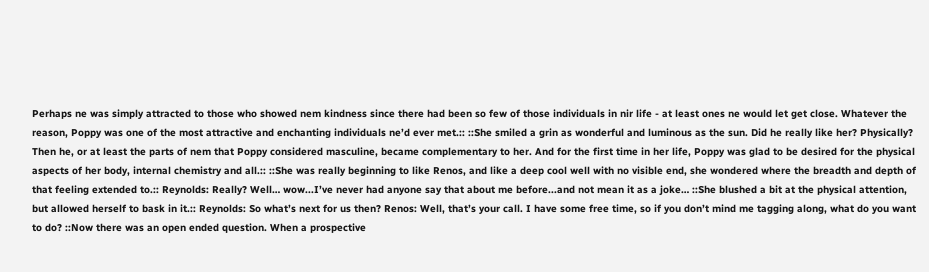Perhaps ne was simply attracted to those who showed nem kindness since there had been so few of those individuals in nir life - at least ones ne would let get close. Whatever the reason, Poppy was one of the most attractive and enchanting individuals ne’d ever met.:: ::She smiled a grin as wonderful and luminous as the sun. Did he really like her? Physically? Then he, or at least the parts of nem that Poppy considered masculine, became complementary to her. And for the first time in her life, Poppy was glad to be desired for the physical aspects of her body, internal chemistry and all.:: ::She was really beginning to like Renos, and like a deep cool well with no visible end, she wondered where the breadth and depth of that feeling extended to.:: Reynolds: Really? Well… wow...I’ve never had anyone say that about me before...and not mean it as a joke… ::She blushed a bit at the physical attention, but allowed herself to bask in it.:: Reynolds: So what’s next for us then? Renos: Well, that’s your call. I have some free time, so if you don’t mind me tagging along, what do you want to do? ::Now there was an open ended question. When a prospective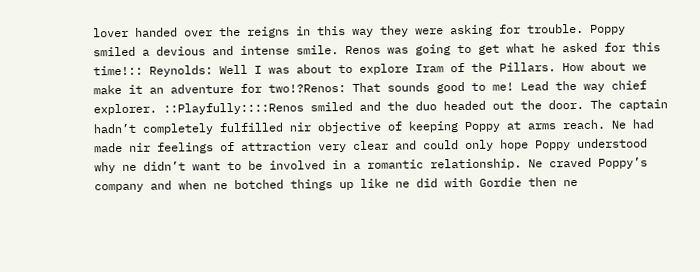lover handed over the reigns in this way they were asking for trouble. Poppy smiled a devious and intense smile. Renos was going to get what he asked for this time!:: Reynolds: Well I was about to explore Iram of the Pillars. How about we make it an adventure for two!?Renos: That sounds good to me! Lead the way chief explorer. ::Playfully::::Renos smiled and the duo headed out the door. The captain hadn’t completely fulfilled nir objective of keeping Poppy at arms reach. Ne had made nir feelings of attraction very clear and could only hope Poppy understood why ne didn’t want to be involved in a romantic relationship. Ne craved Poppy’s company and when ne botched things up like ne did with Gordie then ne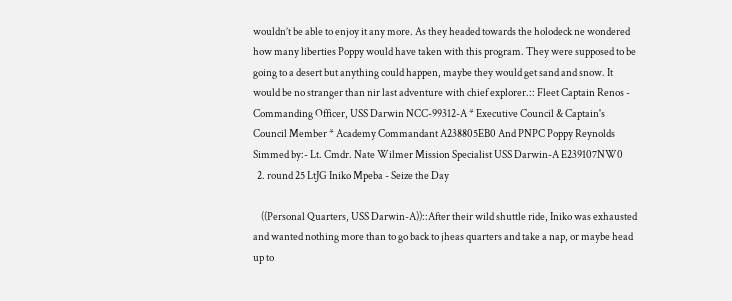wouldn’t be able to enjoy it any more. As they headed towards the holodeck ne wondered how many liberties Poppy would have taken with this program. They were supposed to be going to a desert but anything could happen, maybe they would get sand and snow. It would be no stranger than nir last adventure with chief explorer.:: Fleet Captain Renos - Commanding Officer, USS Darwin NCC-99312-A * Executive Council & Captain's Council Member * Academy Commandant A238805EB0 And PNPC Poppy Reynolds Simmed by:- Lt. Cmdr. Nate Wilmer Mission Specialist USS Darwin-A E239107NW0
  2. round 25 LtJG Iniko Mpeba - Seize the Day

    ((Personal Quarters, USS Darwin-A))::After their wild shuttle ride, Iniko was exhausted and wanted nothing more than to go back to jheas quarters and take a nap, or maybe head up to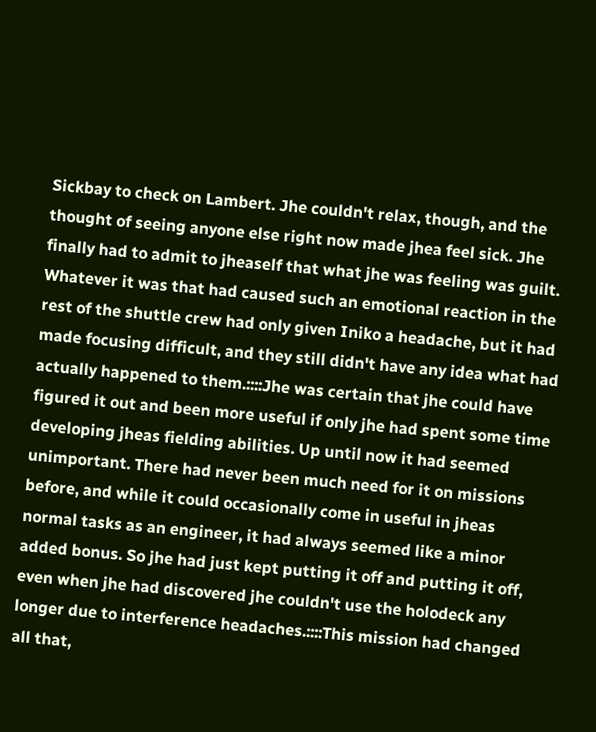Sickbay to check on Lambert. Jhe couldn't relax, though, and the thought of seeing anyone else right now made jhea feel sick. Jhe finally had to admit to jheaself that what jhe was feeling was guilt. Whatever it was that had caused such an emotional reaction in the rest of the shuttle crew had only given Iniko a headache, but it had made focusing difficult, and they still didn't have any idea what had actually happened to them.::::Jhe was certain that jhe could have figured it out and been more useful if only jhe had spent some time developing jheas fielding abilities. Up until now it had seemed unimportant. There had never been much need for it on missions before, and while it could occasionally come in useful in jheas normal tasks as an engineer, it had always seemed like a minor added bonus. So jhe had just kept putting it off and putting it off, even when jhe had discovered jhe couldn't use the holodeck any longer due to interference headaches.::::This mission had changed all that,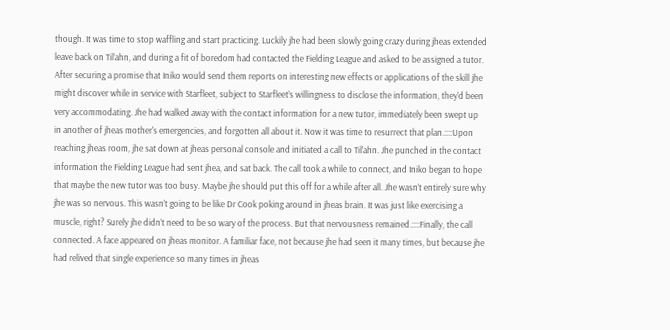though. It was time to stop waffling and start practicing. Luckily jhe had been slowly going crazy during jheas extended leave back on Til’ahn, and during a fit of boredom had contacted the Fielding League and asked to be assigned a tutor. After securing a promise that Iniko would send them reports on interesting new effects or applications of the skill jhe might discover while in service with Starfleet, subject to Starfleet’s willingness to disclose the information, they'd been very accommodating. Jhe had walked away with the contact information for a new tutor, immediately been swept up in another of jheas mother's emergencies, and forgotten all about it. Now it was time to resurrect that plan.::::Upon reaching jheas room, jhe sat down at jheas personal console and initiated a call to Til’ahn. Jhe punched in the contact information the Fielding League had sent jhea, and sat back. The call took a while to connect, and Iniko began to hope that maybe the new tutor was too busy. Maybe jhe should put this off for a while after all. Jhe wasn’t entirely sure why jhe was so nervous. This wasn’t going to be like Dr Cook poking around in jheas brain. It was just like exercising a muscle, right? Surely jhe didn’t need to be so wary of the process. But that nervousness remained.::::Finally, the call connected. A face appeared on jheas monitor. A familiar face, not because jhe had seen it many times, but because jhe had relived that single experience so many times in jheas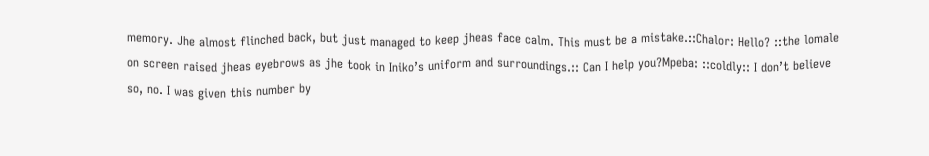memory. Jhe almost flinched back, but just managed to keep jheas face calm. This must be a mistake.::Chalor: Hello? ::the lomale on screen raised jheas eyebrows as jhe took in Iniko’s uniform and surroundings.:: Can I help you?Mpeba: ::coldly:: I don’t believe so, no. I was given this number by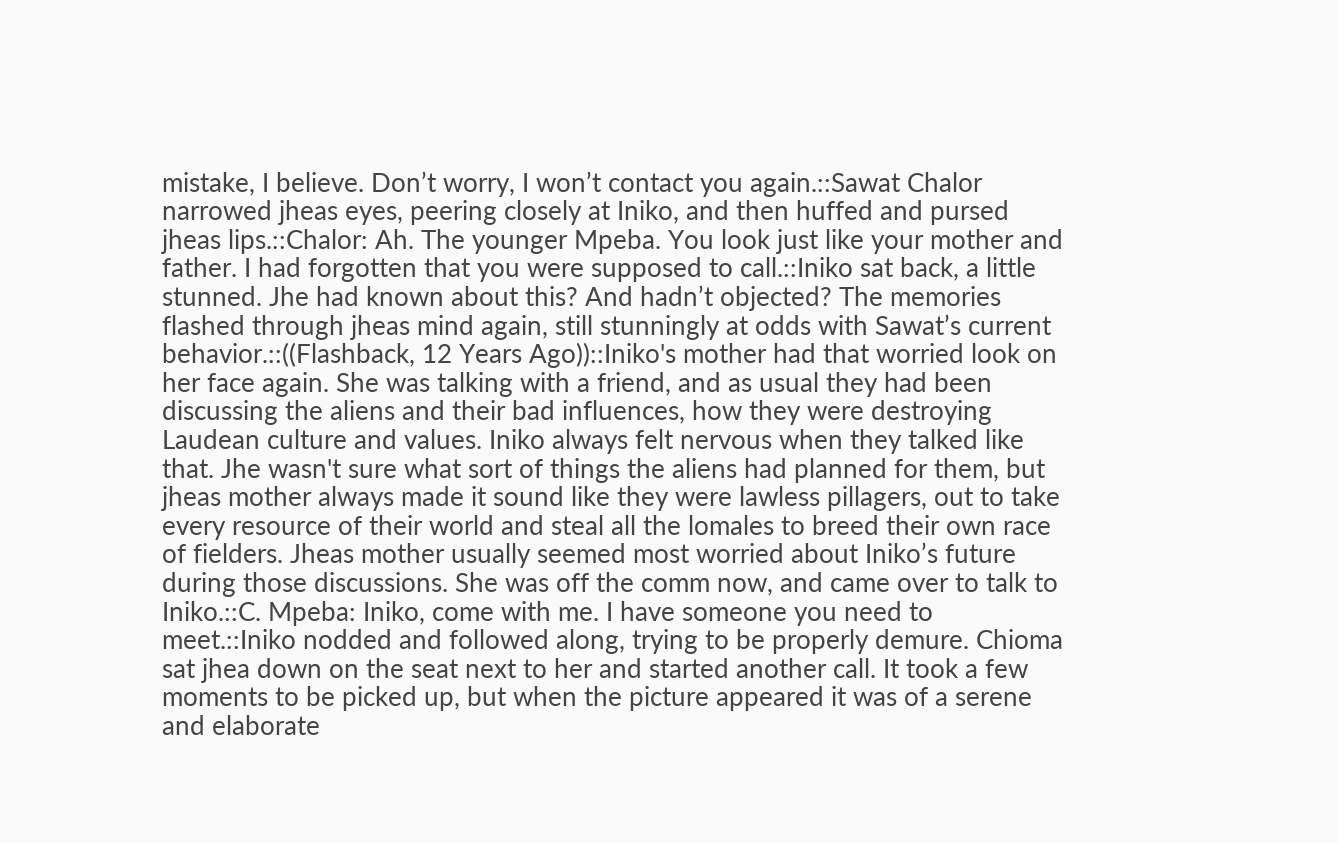mistake, I believe. Don’t worry, I won’t contact you again.::Sawat Chalor narrowed jheas eyes, peering closely at Iniko, and then huffed and pursed jheas lips.::Chalor: Ah. The younger Mpeba. You look just like your mother and father. I had forgotten that you were supposed to call.::Iniko sat back, a little stunned. Jhe had known about this? And hadn’t objected? The memories flashed through jheas mind again, still stunningly at odds with Sawat’s current behavior.::((Flashback, 12 Years Ago))::Iniko's mother had that worried look on her face again. She was talking with a friend, and as usual they had been discussing the aliens and their bad influences, how they were destroying Laudean culture and values. Iniko always felt nervous when they talked like that. Jhe wasn't sure what sort of things the aliens had planned for them, but jheas mother always made it sound like they were lawless pillagers, out to take every resource of their world and steal all the lomales to breed their own race of fielders. Jheas mother usually seemed most worried about Iniko’s future during those discussions. She was off the comm now, and came over to talk to Iniko.::C. Mpeba: Iniko, come with me. I have someone you need to meet.::Iniko nodded and followed along, trying to be properly demure. Chioma sat jhea down on the seat next to her and started another call. It took a few moments to be picked up, but when the picture appeared it was of a serene and elaborate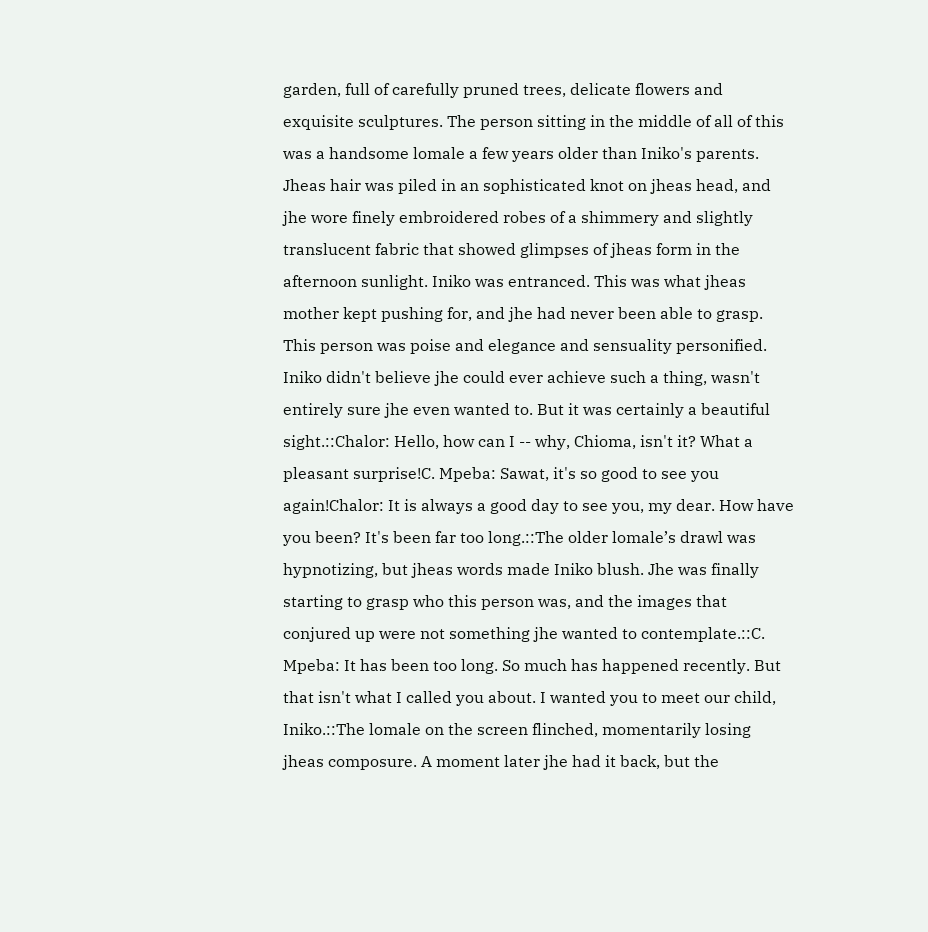garden, full of carefully pruned trees, delicate flowers and exquisite sculptures. The person sitting in the middle of all of this was a handsome lomale a few years older than Iniko's parents. Jheas hair was piled in an sophisticated knot on jheas head, and jhe wore finely embroidered robes of a shimmery and slightly translucent fabric that showed glimpses of jheas form in the afternoon sunlight. Iniko was entranced. This was what jheas mother kept pushing for, and jhe had never been able to grasp. This person was poise and elegance and sensuality personified. Iniko didn't believe jhe could ever achieve such a thing, wasn't entirely sure jhe even wanted to. But it was certainly a beautiful sight.::Chalor: Hello, how can I -- why, Chioma, isn't it? What a pleasant surprise!C. Mpeba: Sawat, it's so good to see you again!Chalor: It is always a good day to see you, my dear. How have you been? It's been far too long.::The older lomale’s drawl was hypnotizing, but jheas words made Iniko blush. Jhe was finally starting to grasp who this person was, and the images that conjured up were not something jhe wanted to contemplate.::C. Mpeba: It has been too long. So much has happened recently. But that isn't what I called you about. I wanted you to meet our child, Iniko.::The lomale on the screen flinched, momentarily losing jheas composure. A moment later jhe had it back, but the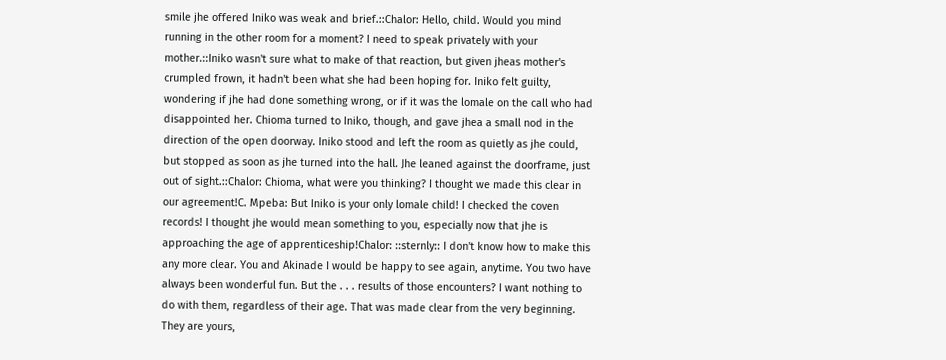smile jhe offered Iniko was weak and brief.::Chalor: Hello, child. Would you mind running in the other room for a moment? I need to speak privately with your mother.::Iniko wasn't sure what to make of that reaction, but given jheas mother's crumpled frown, it hadn't been what she had been hoping for. Iniko felt guilty, wondering if jhe had done something wrong, or if it was the lomale on the call who had disappointed her. Chioma turned to Iniko, though, and gave jhea a small nod in the direction of the open doorway. Iniko stood and left the room as quietly as jhe could, but stopped as soon as jhe turned into the hall. Jhe leaned against the doorframe, just out of sight.::Chalor: Chioma, what were you thinking? I thought we made this clear in our agreement!C. Mpeba: But Iniko is your only lomale child! I checked the coven records! I thought jhe would mean something to you, especially now that jhe is approaching the age of apprenticeship!Chalor: ::sternly:: I don't know how to make this any more clear. You and Akinade I would be happy to see again, anytime. You two have always been wonderful fun. But the . . . results of those encounters? I want nothing to do with them, regardless of their age. That was made clear from the very beginning. They are yours,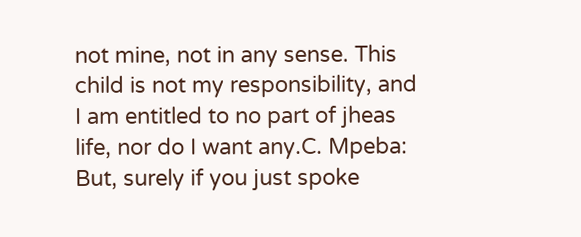not mine, not in any sense. This child is not my responsibility, and I am entitled to no part of jheas life, nor do I want any.C. Mpeba: But, surely if you just spoke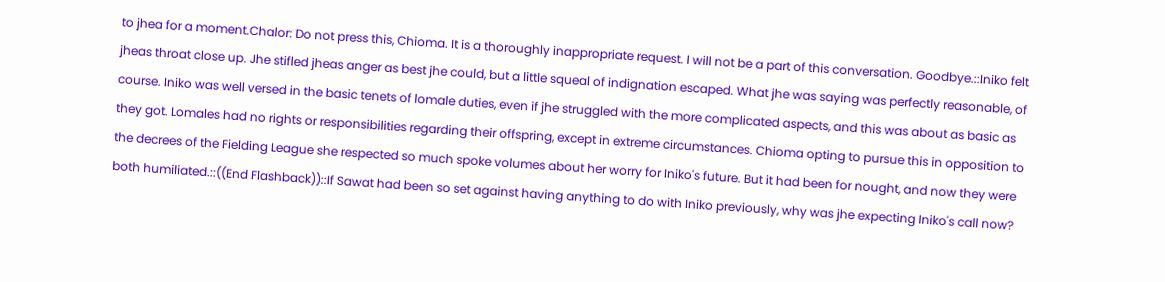to jhea for a moment.Chalor: Do not press this, Chioma. It is a thoroughly inappropriate request. I will not be a part of this conversation. Goodbye.::Iniko felt jheas throat close up. Jhe stifled jheas anger as best jhe could, but a little squeal of indignation escaped. What jhe was saying was perfectly reasonable, of course. Iniko was well versed in the basic tenets of lomale duties, even if jhe struggled with the more complicated aspects, and this was about as basic as they got. Lomales had no rights or responsibilities regarding their offspring, except in extreme circumstances. Chioma opting to pursue this in opposition to the decrees of the Fielding League she respected so much spoke volumes about her worry for Iniko's future. But it had been for nought, and now they were both humiliated.::((End Flashback))::If Sawat had been so set against having anything to do with Iniko previously, why was jhe expecting Iniko's call now?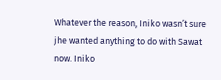Whatever the reason, Iniko wasn’t sure jhe wanted anything to do with Sawat now. Iniko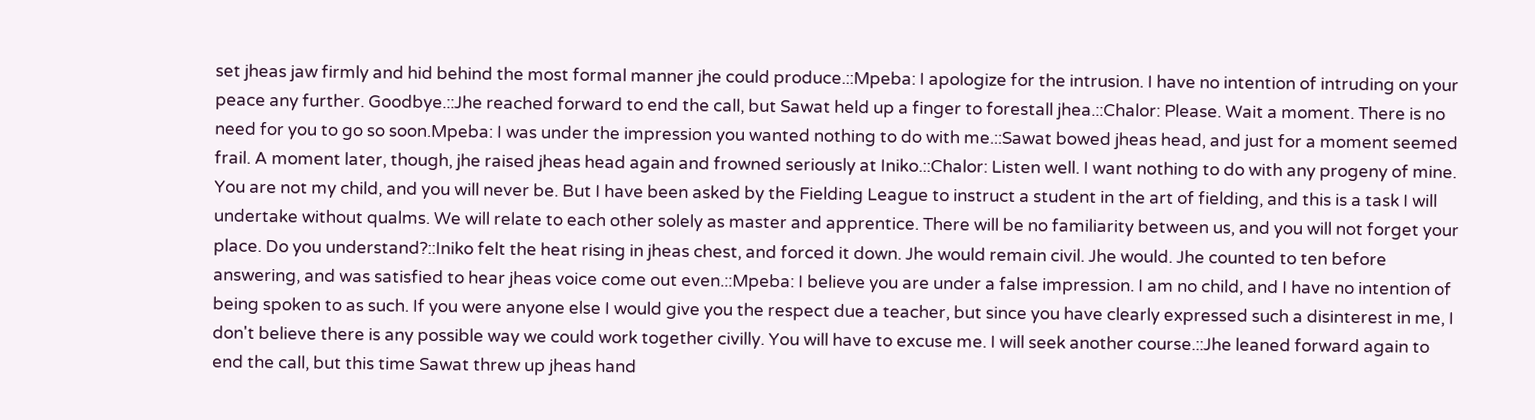set jheas jaw firmly and hid behind the most formal manner jhe could produce.::Mpeba: I apologize for the intrusion. I have no intention of intruding on your peace any further. Goodbye.::Jhe reached forward to end the call, but Sawat held up a finger to forestall jhea.::Chalor: Please. Wait a moment. There is no need for you to go so soon.Mpeba: I was under the impression you wanted nothing to do with me.::Sawat bowed jheas head, and just for a moment seemed frail. A moment later, though, jhe raised jheas head again and frowned seriously at Iniko.::Chalor: Listen well. I want nothing to do with any progeny of mine. You are not my child, and you will never be. But I have been asked by the Fielding League to instruct a student in the art of fielding, and this is a task I will undertake without qualms. We will relate to each other solely as master and apprentice. There will be no familiarity between us, and you will not forget your place. Do you understand?::Iniko felt the heat rising in jheas chest, and forced it down. Jhe would remain civil. Jhe would. Jhe counted to ten before answering, and was satisfied to hear jheas voice come out even.::Mpeba: I believe you are under a false impression. I am no child, and I have no intention of being spoken to as such. If you were anyone else I would give you the respect due a teacher, but since you have clearly expressed such a disinterest in me, I don't believe there is any possible way we could work together civilly. You will have to excuse me. I will seek another course.::Jhe leaned forward again to end the call, but this time Sawat threw up jheas hand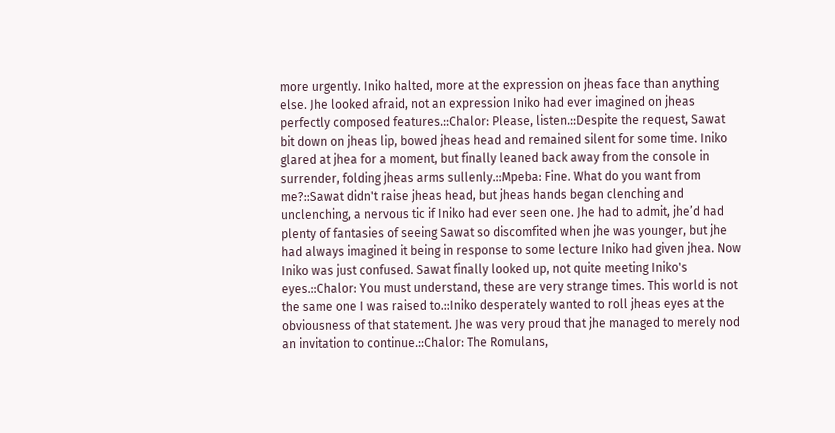more urgently. Iniko halted, more at the expression on jheas face than anything else. Jhe looked afraid, not an expression Iniko had ever imagined on jheas perfectly composed features.::Chalor: Please, listen.::Despite the request, Sawat bit down on jheas lip, bowed jheas head and remained silent for some time. Iniko glared at jhea for a moment, but finally leaned back away from the console in surrender, folding jheas arms sullenly.::Mpeba: Fine. What do you want from me?::Sawat didn't raise jheas head, but jheas hands began clenching and unclenching, a nervous tic if Iniko had ever seen one. Jhe had to admit, jhe’d had plenty of fantasies of seeing Sawat so discomfited when jhe was younger, but jhe had always imagined it being in response to some lecture Iniko had given jhea. Now Iniko was just confused. Sawat finally looked up, not quite meeting Iniko's eyes.::Chalor: You must understand, these are very strange times. This world is not the same one I was raised to.::Iniko desperately wanted to roll jheas eyes at the obviousness of that statement. Jhe was very proud that jhe managed to merely nod an invitation to continue.::Chalor: The Romulans,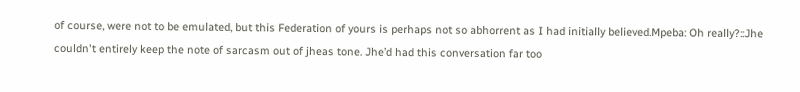of course, were not to be emulated, but this Federation of yours is perhaps not so abhorrent as I had initially believed.Mpeba: Oh really?::Jhe couldn't entirely keep the note of sarcasm out of jheas tone. Jhe’d had this conversation far too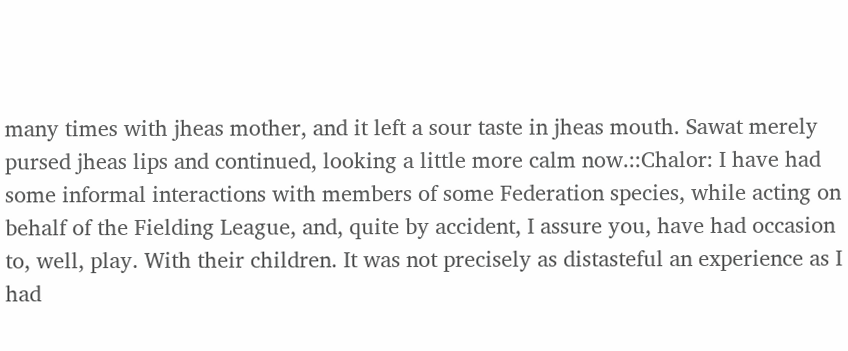many times with jheas mother, and it left a sour taste in jheas mouth. Sawat merely pursed jheas lips and continued, looking a little more calm now.::Chalor: I have had some informal interactions with members of some Federation species, while acting on behalf of the Fielding League, and, quite by accident, I assure you, have had occasion to, well, play. With their children. It was not precisely as distasteful an experience as I had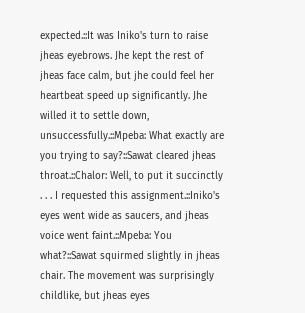expected.::It was Iniko's turn to raise jheas eyebrows. Jhe kept the rest of jheas face calm, but jhe could feel her heartbeat speed up significantly. Jhe willed it to settle down, unsuccessfully.::Mpeba: What exactly are you trying to say?::Sawat cleared jheas throat.::Chalor: Well, to put it succinctly . . . I requested this assignment.::Iniko's eyes went wide as saucers, and jheas voice went faint.::Mpeba: You what?::Sawat squirmed slightly in jheas chair. The movement was surprisingly childlike, but jheas eyes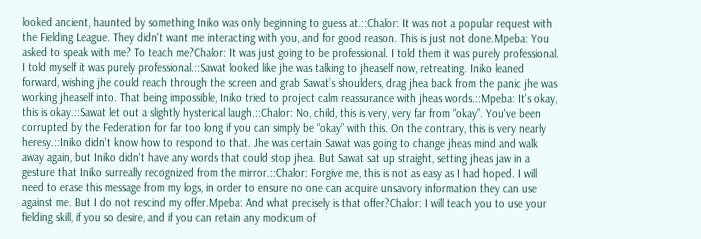looked ancient, haunted by something Iniko was only beginning to guess at.::Chalor: It was not a popular request with the Fielding League. They didn't want me interacting with you, and for good reason. This is just not done.Mpeba: You asked to speak with me? To teach me?Chalor: It was just going to be professional. I told them it was purely professional. I told myself it was purely professional.::Sawat looked like jhe was talking to jheaself now, retreating. Iniko leaned forward, wishing jhe could reach through the screen and grab Sawat’s shoulders, drag jhea back from the panic jhe was working jheaself into. That being impossible, Iniko tried to project calm reassurance with jheas words.::Mpeba: It's okay, this is okay.::Sawat let out a slightly hysterical laugh.::Chalor: No, child, this is very, very far from “okay”. You've been corrupted by the Federation for far too long if you can simply be “okay” with this. On the contrary, this is very nearly heresy.::Iniko didn't know how to respond to that. Jhe was certain Sawat was going to change jheas mind and walk away again, but Iniko didn't have any words that could stop jhea. But Sawat sat up straight, setting jheas jaw in a gesture that Iniko surreally recognized from the mirror.::Chalor: Forgive me, this is not as easy as I had hoped. I will need to erase this message from my logs, in order to ensure no one can acquire unsavory information they can use against me. But I do not rescind my offer.Mpeba: And what precisely is that offer?Chalor: I will teach you to use your fielding skill, if you so desire, and if you can retain any modicum of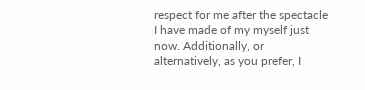respect for me after the spectacle I have made of my myself just now. Additionally, or alternatively, as you prefer, I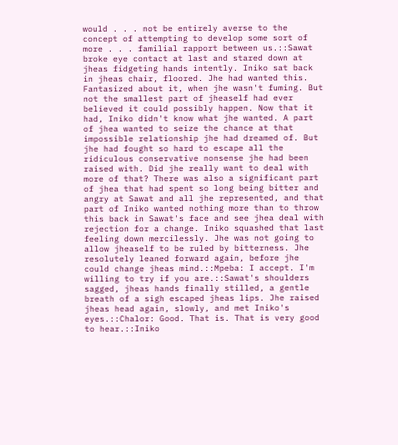would . . . not be entirely averse to the concept of attempting to develop some sort of more . . . familial rapport between us.::Sawat broke eye contact at last and stared down at jheas fidgeting hands intently. Iniko sat back in jheas chair, floored. Jhe had wanted this. Fantasized about it, when jhe wasn't fuming. But not the smallest part of jheaself had ever believed it could possibly happen. Now that it had, Iniko didn't know what jhe wanted. A part of jhea wanted to seize the chance at that impossible relationship jhe had dreamed of. But jhe had fought so hard to escape all the ridiculous conservative nonsense jhe had been raised with. Did jhe really want to deal with more of that? There was also a significant part of jhea that had spent so long being bitter and angry at Sawat and all jhe represented, and that part of Iniko wanted nothing more than to throw this back in Sawat's face and see jhea deal with rejection for a change. Iniko squashed that last feeling down mercilessly. Jhe was not going to allow jheaself to be ruled by bitterness. Jhe resolutely leaned forward again, before jhe could change jheas mind.::Mpeba: I accept. I'm willing to try if you are.::Sawat's shoulders sagged, jheas hands finally stilled, a gentle breath of a sigh escaped jheas lips. Jhe raised jheas head again, slowly, and met Iniko's eyes.::Chalor: Good. That is. That is very good to hear.::Iniko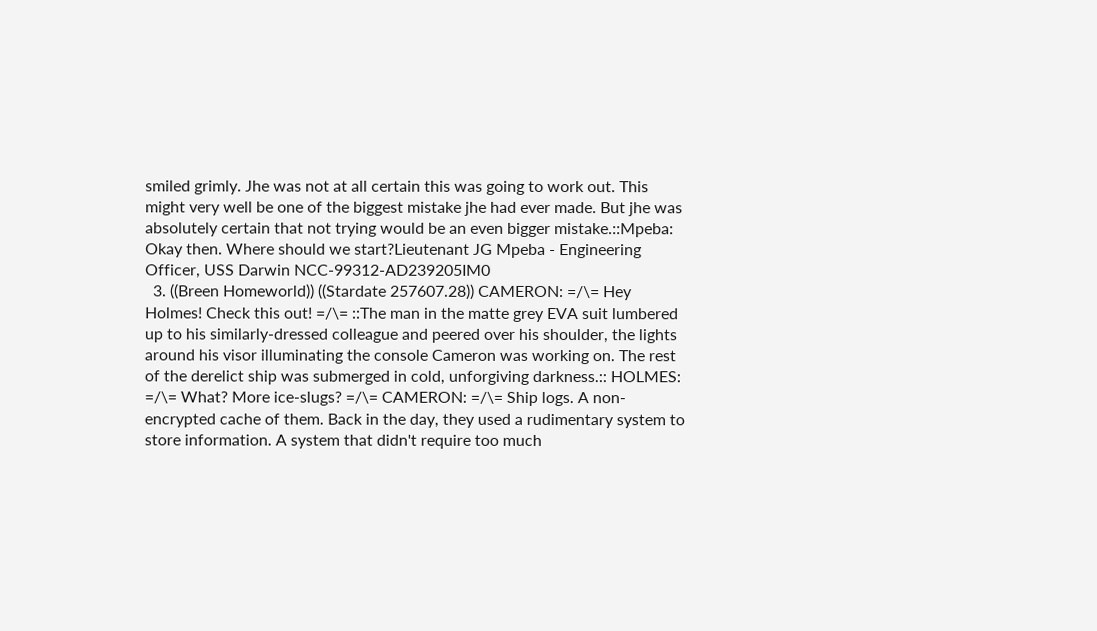smiled grimly. Jhe was not at all certain this was going to work out. This might very well be one of the biggest mistake jhe had ever made. But jhe was absolutely certain that not trying would be an even bigger mistake.::Mpeba: Okay then. Where should we start?Lieutenant JG Mpeba - Engineering Officer, USS Darwin NCC-99312-AD239205IM0
  3. ((Breen Homeworld)) ((Stardate 257607.28)) CAMERON: =/\= Hey Holmes! Check this out! =/\= ::The man in the matte grey EVA suit lumbered up to his similarly-dressed colleague and peered over his shoulder, the lights around his visor illuminating the console Cameron was working on. The rest of the derelict ship was submerged in cold, unforgiving darkness.:: HOLMES: =/\= What? More ice-slugs? =/\= CAMERON: =/\= Ship logs. A non-encrypted cache of them. Back in the day, they used a rudimentary system to store information. A system that didn't require too much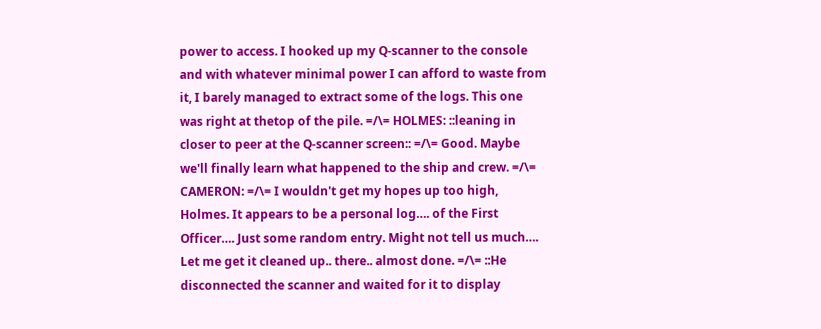power to access. I hooked up my Q-scanner to the console and with whatever minimal power I can afford to waste from it, I barely managed to extract some of the logs. This one was right at thetop of the pile. =/\= HOLMES: ::leaning in closer to peer at the Q-scanner screen:: =/\= Good. Maybe we'll finally learn what happened to the ship and crew. =/\= CAMERON: =/\= I wouldn't get my hopes up too high, Holmes. It appears to be a personal log…. of the First Officer…. Just some random entry. Might not tell us much…. Let me get it cleaned up.. there.. almost done. =/\= ::He disconnected the scanner and waited for it to display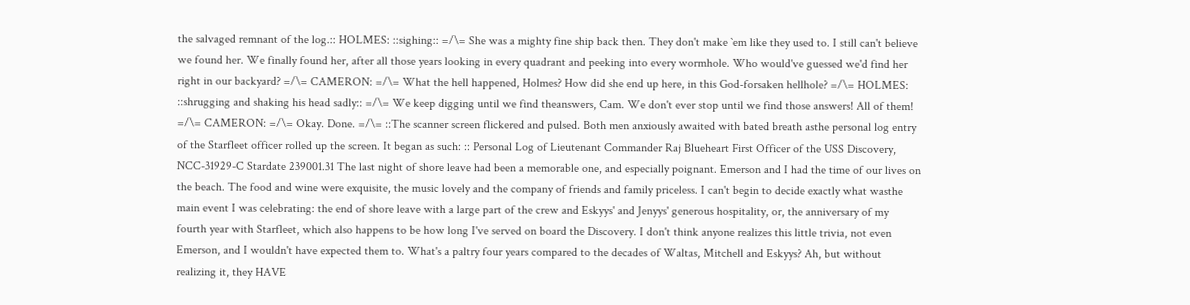the salvaged remnant of the log.:: HOLMES: ::sighing:: =/\= She was a mighty fine ship back then. They don't make `em like they used to. I still can't believe we found her. We finally found her, after all those years looking in every quadrant and peeking into every wormhole. Who would've guessed we'd find her right in our backyard? =/\= CAMERON: =/\= What the hell happened, Holmes? How did she end up here, in this God-forsaken hellhole? =/\= HOLMES: ::shrugging and shaking his head sadly:: =/\= We keep digging until we find theanswers, Cam. We don't ever stop until we find those answers! All of them! =/\= CAMERON: =/\= Okay. Done. =/\= ::The scanner screen flickered and pulsed. Both men anxiously awaited with bated breath asthe personal log entry of the Starfleet officer rolled up the screen. It began as such: :: Personal Log of Lieutenant Commander Raj Blueheart First Officer of the USS Discovery, NCC-31929-C Stardate 239001.31 The last night of shore leave had been a memorable one, and especially poignant. Emerson and I had the time of our lives on the beach. The food and wine were exquisite, the music lovely and the company of friends and family priceless. I can't begin to decide exactly what wasthe main event I was celebrating: the end of shore leave with a large part of the crew and Eskyys' and Jenyys' generous hospitality, or, the anniversary of my fourth year with Starfleet, which also happens to be how long I've served on board the Discovery. I don't think anyone realizes this little trivia, not even Emerson, and I wouldn't have expected them to. What's a paltry four years compared to the decades of Waltas, Mitchell and Eskyys? Ah, but without realizing it, they HAVE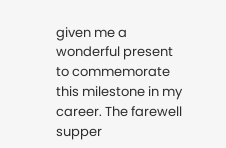given me a wonderful present to commemorate this milestone in my career. The farewell supper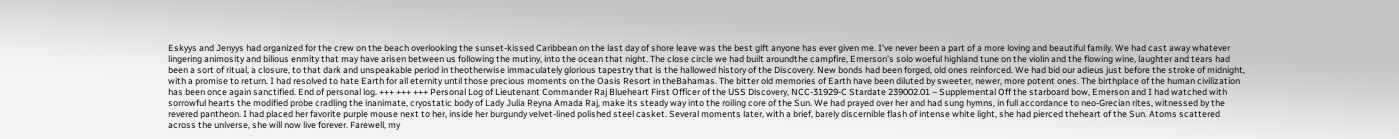Eskyys and Jenyys had organized for the crew on the beach overlooking the sunset-kissed Caribbean on the last day of shore leave was the best gift anyone has ever given me. I've never been a part of a more loving and beautiful family. We had cast away whatever lingering animosity and bilious enmity that may have arisen between us following the mutiny, into the ocean that night. The close circle we had built aroundthe campfire, Emerson's solo woeful highland tune on the violin and the flowing wine, laughter and tears had been a sort of ritual, a closure, to that dark and unspeakable period in theotherwise immaculately glorious tapestry that is the hallowed history of the Discovery. New bonds had been forged, old ones reinforced. We had bid our adieus just before the stroke of midnight, with a promise to return. I had resolved to hate Earth for all eternity until those precious moments on the Oasis Resort in theBahamas. The bitter old memories of Earth have been diluted by sweeter, newer, more potent ones. The birthplace of the human civilization has been once again sanctified. End of personal log. +++ +++ +++ Personal Log of Lieutenant Commander Raj Blueheart First Officer of the USS Discovery, NCC-31929-C Stardate 239002.01 – Supplemental Off the starboard bow, Emerson and I had watched with sorrowful hearts the modified probe cradling the inanimate, cryostatic body of Lady Julia Reyna Amada Raj, make its steady way into the roiling core of the Sun. We had prayed over her and had sung hymns, in full accordance to neo-Grecian rites, witnessed by the revered pantheon. I had placed her favorite purple mouse next to her, inside her burgundy velvet-lined polished steel casket. Several moments later, with a brief, barely discernible flash of intense white light, she had pierced theheart of the Sun. Atoms scattered across the universe, she will now live forever. Farewell, my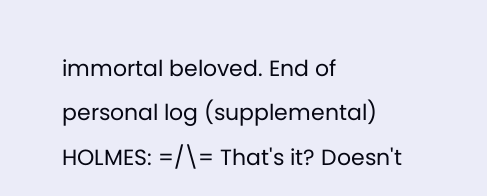immortal beloved. End of personal log (supplemental) HOLMES: =/\= That's it? Doesn't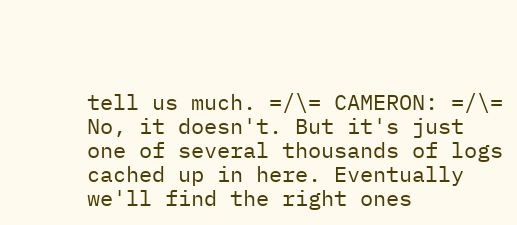tell us much. =/\= CAMERON: =/\= No, it doesn't. But it's just one of several thousands of logs cached up in here. Eventually we'll find the right ones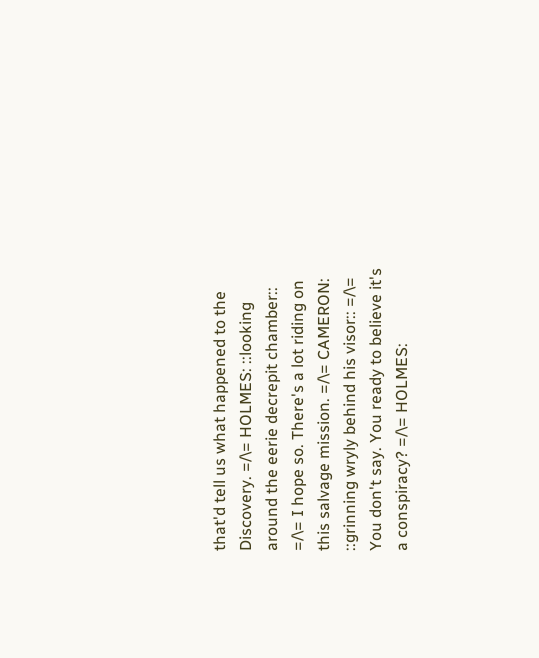that'd tell us what happened to the Discovery. =/\= HOLMES: ::looking around the eerie decrepit chamber:: =/\= I hope so. There's a lot riding on this salvage mission. =/\= CAMERON: ::grinning wryly behind his visor:: =/\= You don't say. You ready to believe it's a conspiracy? =/\= HOLMES: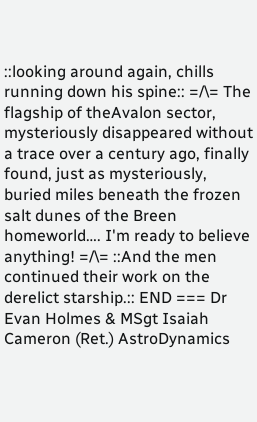::looking around again, chills running down his spine:: =/\= The flagship of theAvalon sector, mysteriously disappeared without a trace over a century ago, finally found, just as mysteriously, buried miles beneath the frozen salt dunes of the Breen homeworld…. I'm ready to believe anything! =/\= ::And the men continued their work on the derelict starship.:: END === Dr Evan Holmes & MSgt Isaiah Cameron (Ret.) AstroDynamics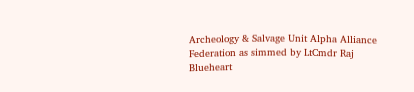Archeology & Salvage Unit Alpha Alliance Federation as simmed by LtCmdr Raj Blueheart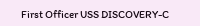First Officer USS DISCOVERY-C